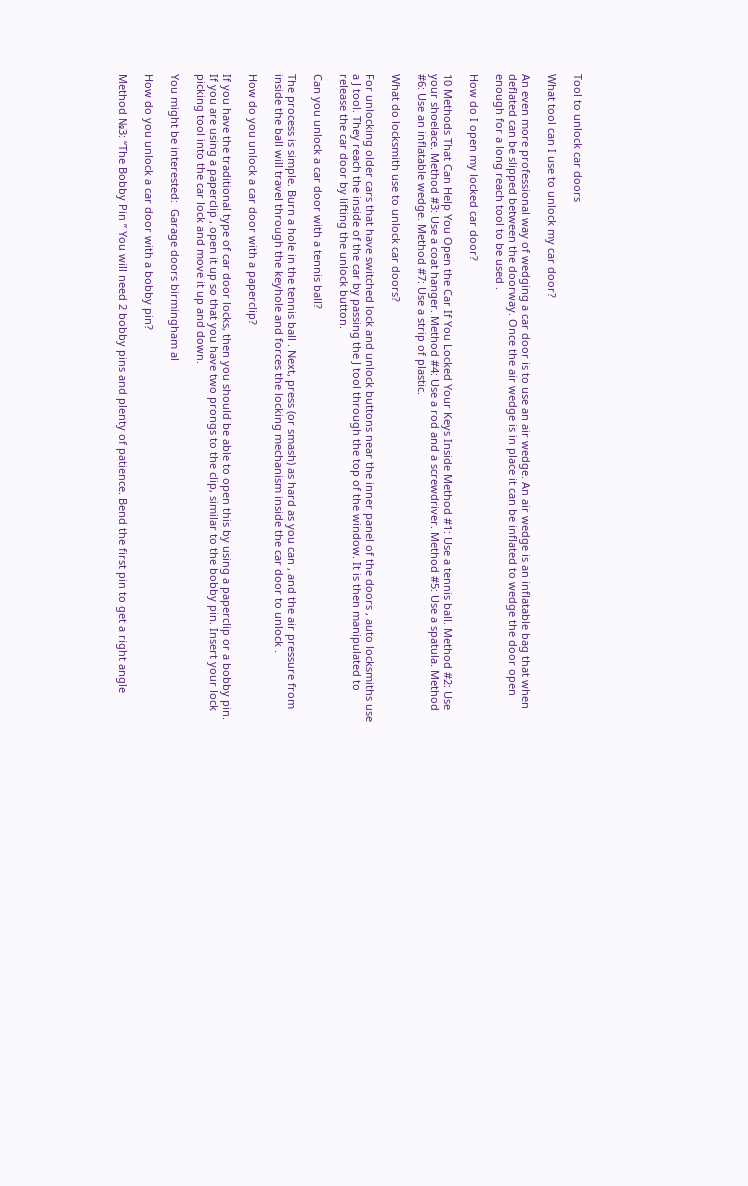Tool to unlock car doors

What tool can I use to unlock my car door?

An even more professional way of wedging a car door is to use an air wedge. An air wedge is an inflatable bag that when deflated can be slipped between the doorway. Once the air wedge is in place it can be inflated to wedge the door open enough for a long reach tool to be used .

How do I open my locked car door?

10 Methods That Can Help You Open the Car If You Locked Your Keys Inside Method #1: Use a tennis ball. Method #2: Use your shoelace. Method #3: Use a coat hanger. Method #4: Use a rod and a screwdriver. Method #5: Use a spatula. Method #6: Use an inflatable wedge. Method #7: Use a strip of plastic.

What do locksmith use to unlock car doors?

For unlocking older cars that have switched lock and unlock buttons near the inner panel of the doors , auto locksmiths use a J tool. They reach the inside of the car by passing the J tool through the top of the window. It is then manipulated to release the car door by lifting the unlock button.

Can you unlock a car door with a tennis ball?

The process is simple. Burn a hole in the tennis ball . Next, press (or smash) as hard as you can , and the air pressure from inside the ball will travel through the keyhole and forces the locking mechanism inside the car door to unlock .

How do you unlock a car door with a paperclip?

If you have the traditional type of car door locks, then you should be able to open this by using a paperclip or a bobby pin. If you are using a paperclip , open it up so that you have two prongs to the clip, similar to the bobby pin. Insert your lock picking tool into the car lock and move it up and down.

You might be interested:  Garage doors birmingham al

How do you unlock a car door with a bobby pin?

Method №3: “The Bobby Pin ” You will need 2 bobby pins and plenty of patience. Bend the first pin to get a right angle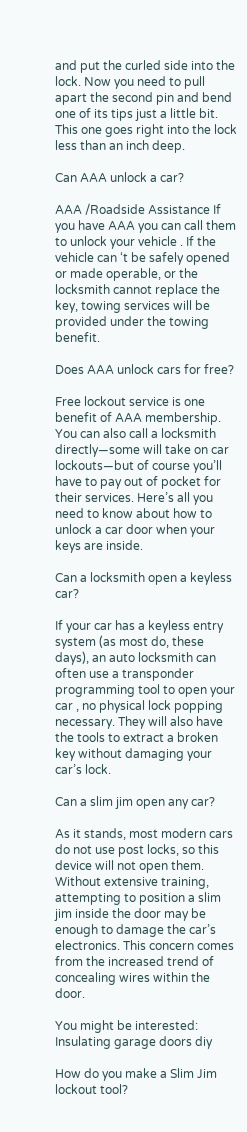and put the curled side into the lock. Now you need to pull apart the second pin and bend one of its tips just a little bit. This one goes right into the lock less than an inch deep.

Can AAA unlock a car?

AAA /Roadside Assistance If you have AAA you can call them to unlock your vehicle . If the vehicle can ‘t be safely opened or made operable, or the locksmith cannot replace the key, towing services will be provided under the towing benefit.

Does AAA unlock cars for free?

Free lockout service is one benefit of AAA membership. You can also call a locksmith directly—some will take on car lockouts—but of course you’ll have to pay out of pocket for their services. Here’s all you need to know about how to unlock a car door when your keys are inside.

Can a locksmith open a keyless car?

If your car has a keyless entry system (as most do, these days), an auto locksmith can often use a transponder programming tool to open your car , no physical lock popping necessary. They will also have the tools to extract a broken key without damaging your car’s lock.

Can a slim jim open any car?

As it stands, most modern cars do not use post locks, so this device will not open them. Without extensive training, attempting to position a slim jim inside the door may be enough to damage the car’s electronics. This concern comes from the increased trend of concealing wires within the door.

You might be interested:  Insulating garage doors diy

How do you make a Slim Jim lockout tool?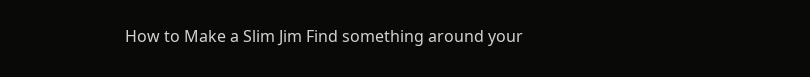How to Make a Slim Jim Find something around your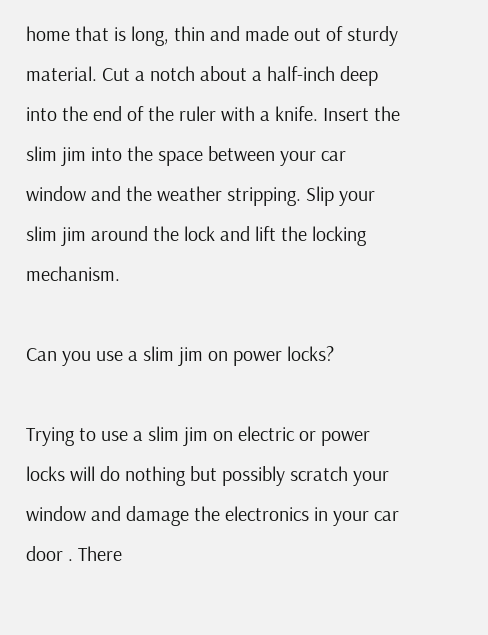home that is long, thin and made out of sturdy material. Cut a notch about a half-inch deep into the end of the ruler with a knife. Insert the slim jim into the space between your car window and the weather stripping. Slip your slim jim around the lock and lift the locking mechanism.

Can you use a slim jim on power locks?

Trying to use a slim jim on electric or power locks will do nothing but possibly scratch your window and damage the electronics in your car door . There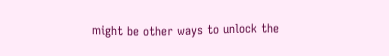might be other ways to unlock the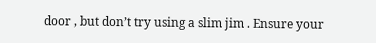door , but don’t try using a slim jim . Ensure your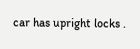car has upright locks .